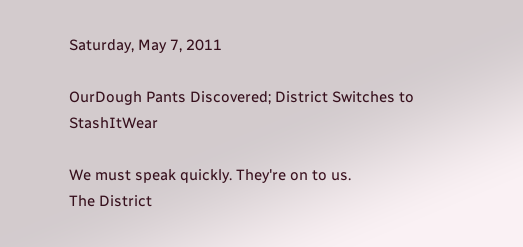Saturday, May 7, 2011

OurDough Pants Discovered; District Switches to StashItWear

We must speak quickly. They're on to us.
The District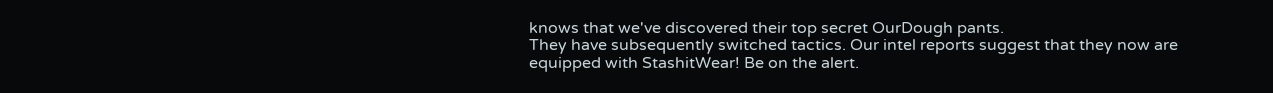knows that we've discovered their top secret OurDough pants.
They have subsequently switched tactics. Our intel reports suggest that they now are equipped with StashitWear! Be on the alert.